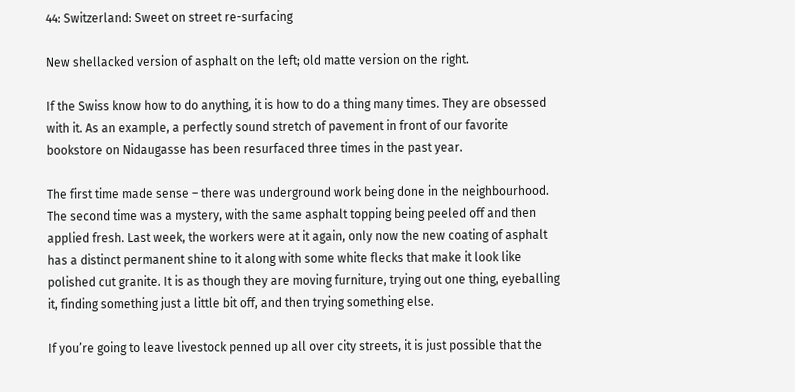44: Switzerland: Sweet on street re-surfacing

New shellacked version of asphalt on the left; old matte version on the right.

If the Swiss know how to do anything, it is how to do a thing many times. They are obsessed with it. As an example, a perfectly sound stretch of pavement in front of our favorite bookstore on Nidaugasse has been resurfaced three times in the past year.

The first time made sense – there was underground work being done in the neighbourhood. The second time was a mystery, with the same asphalt topping being peeled off and then applied fresh. Last week, the workers were at it again, only now the new coating of asphalt has a distinct permanent shine to it along with some white flecks that make it look like polished cut granite. It is as though they are moving furniture, trying out one thing, eyeballing it, finding something just a little bit off, and then trying something else.

If you’re going to leave livestock penned up all over city streets, it is just possible that the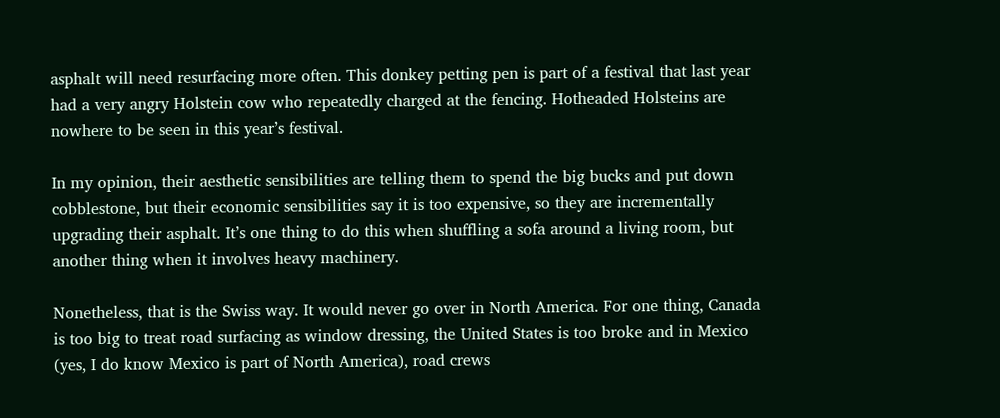asphalt will need resurfacing more often. This donkey petting pen is part of a festival that last year had a very angry Holstein cow who repeatedly charged at the fencing. Hotheaded Holsteins are nowhere to be seen in this year’s festival.

In my opinion, their aesthetic sensibilities are telling them to spend the big bucks and put down cobblestone, but their economic sensibilities say it is too expensive, so they are incrementally upgrading their asphalt. It’s one thing to do this when shuffling a sofa around a living room, but another thing when it involves heavy machinery.

Nonetheless, that is the Swiss way. It would never go over in North America. For one thing, Canada is too big to treat road surfacing as window dressing, the United States is too broke and in Mexico (yes, I do know Mexico is part of North America), road crews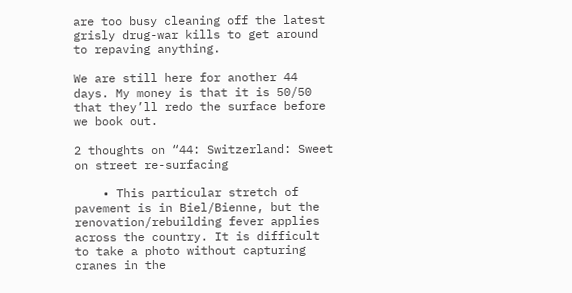are too busy cleaning off the latest grisly drug-war kills to get around to repaving anything.

We are still here for another 44 days. My money is that it is 50/50 that they’ll redo the surface before we book out.

2 thoughts on “44: Switzerland: Sweet on street re-surfacing

    • This particular stretch of pavement is in Biel/Bienne, but the renovation/rebuilding fever applies across the country. It is difficult to take a photo without capturing cranes in the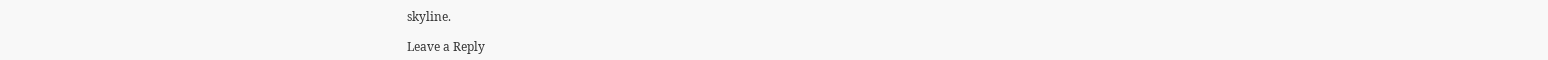skyline.

Leave a Reply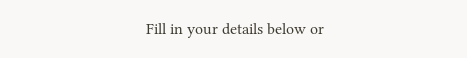Fill in your details below or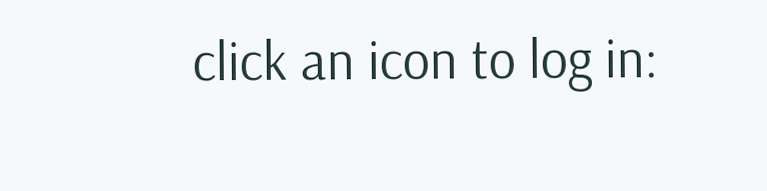click an icon to log in: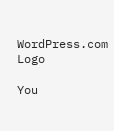WordPress.com Logo

You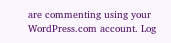are commenting using your WordPress.com account. Log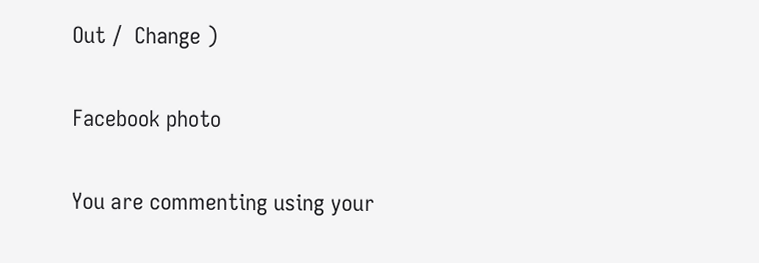Out /  Change )

Facebook photo

You are commenting using your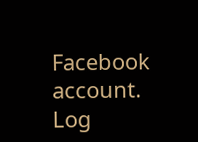Facebook account. Log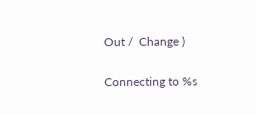Out /  Change )

Connecting to %s